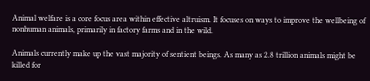Animal welfare is a core focus area within effective altruism. It focuses on ways to improve the wellbeing of nonhuman animals, primarily in factory farms and in the wild.

Animals currently make up the vast majority of sentient beings. As many as 2.8 trillion animals might be killed for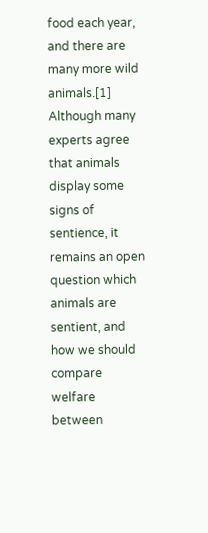food each year, and there are many more wild animals.[1]  Although many experts agree that animals display some signs of sentience, it remains an open question which animals are sentient, and how we should compare welfare between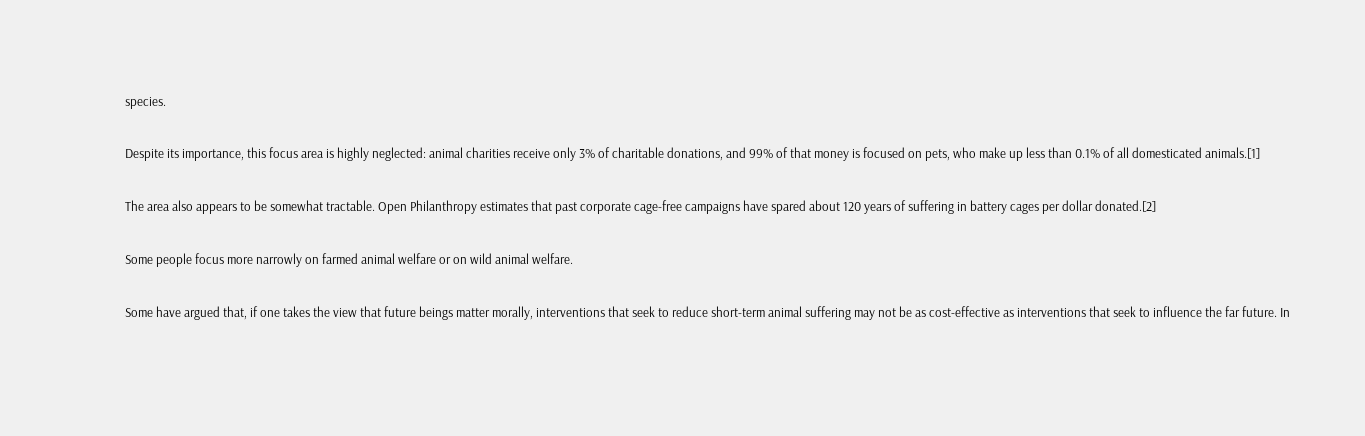species.

Despite its importance, this focus area is highly neglected: animal charities receive only 3% of charitable donations, and 99% of that money is focused on pets, who make up less than 0.1% of all domesticated animals.[1]

The area also appears to be somewhat tractable. Open Philanthropy estimates that past corporate cage-free campaigns have spared about 120 years of suffering in battery cages per dollar donated.[2]

Some people focus more narrowly on farmed animal welfare or on wild animal welfare.

Some have argued that, if one takes the view that future beings matter morally, interventions that seek to reduce short-term animal suffering may not be as cost-effective as interventions that seek to influence the far future. In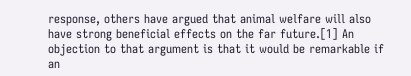response, others have argued that animal welfare will also have strong beneficial effects on the far future.[1] An objection to that argument is that it would be remarkable if an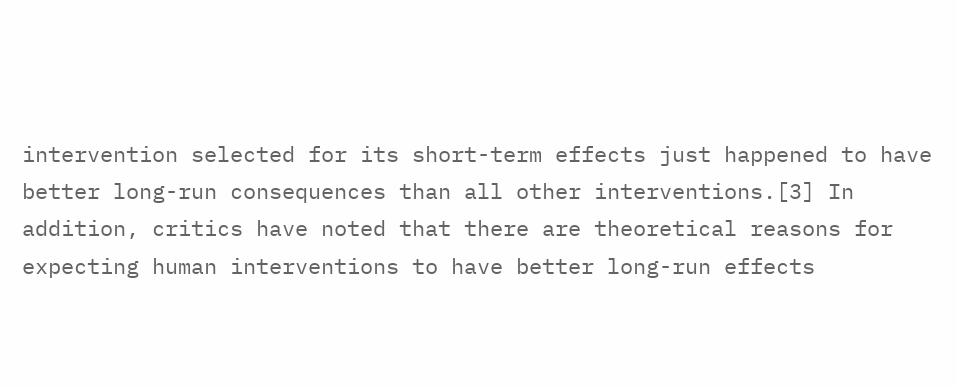intervention selected for its short-term effects just happened to have better long-run consequences than all other interventions.[3] In addition, critics have noted that there are theoretical reasons for expecting human interventions to have better long-run effects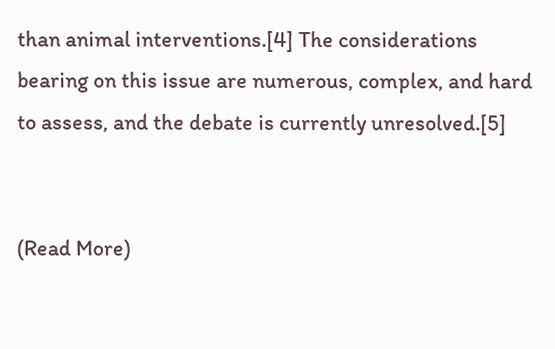than animal interventions.[4] The considerations bearing on this issue are numerous, complex, and hard to assess, and the debate is currently unresolved.[5]


(Read More)